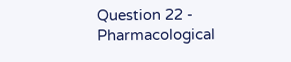Question 22 - Pharmacological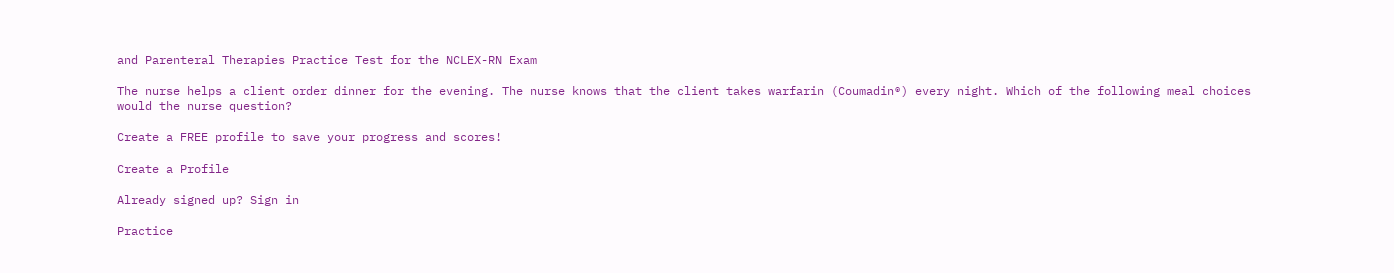and Parenteral Therapies Practice Test for the NCLEX-RN Exam

The nurse helps a client order dinner for the evening. The nurse knows that the client takes warfarin (Coumadin®) every night. Which of the following meal choices would the nurse question?

Create a FREE profile to save your progress and scores!

Create a Profile

Already signed up? Sign in

Practice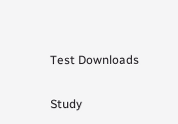Test Downloads

Study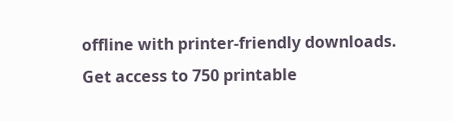offline with printer-friendly downloads. Get access to 750 printable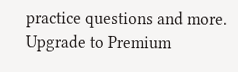practice questions and more. Upgrade to Premium